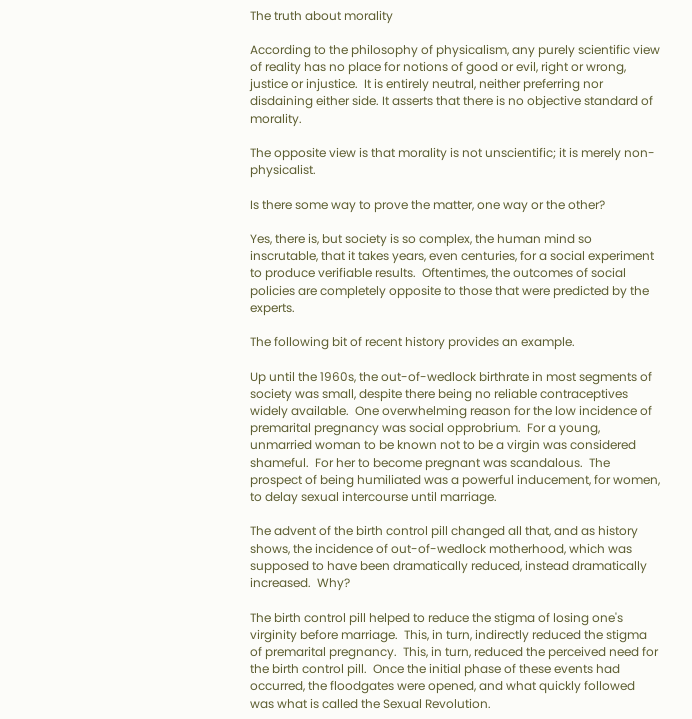The truth about morality

According to the philosophy of physicalism, any purely scientific view of reality has no place for notions of good or evil, right or wrong, justice or injustice.  It is entirely neutral, neither preferring nor disdaining either side. It asserts that there is no objective standard of morality.

The opposite view is that morality is not unscientific; it is merely non-physicalist.

Is there some way to prove the matter, one way or the other?

Yes, there is, but society is so complex, the human mind so inscrutable, that it takes years, even centuries, for a social experiment to produce verifiable results.  Oftentimes, the outcomes of social policies are completely opposite to those that were predicted by the experts.

The following bit of recent history provides an example.

Up until the 1960s, the out-of-wedlock birthrate in most segments of society was small, despite there being no reliable contraceptives widely available.  One overwhelming reason for the low incidence of premarital pregnancy was social opprobrium.  For a young, unmarried woman to be known not to be a virgin was considered shameful.  For her to become pregnant was scandalous.  The prospect of being humiliated was a powerful inducement, for women, to delay sexual intercourse until marriage.

The advent of the birth control pill changed all that, and as history shows, the incidence of out-of-wedlock motherhood, which was supposed to have been dramatically reduced, instead dramatically increased.  Why?

The birth control pill helped to reduce the stigma of losing one's virginity before marriage.  This, in turn, indirectly reduced the stigma of premarital pregnancy.  This, in turn, reduced the perceived need for the birth control pill.  Once the initial phase of these events had occurred, the floodgates were opened, and what quickly followed was what is called the Sexual Revolution.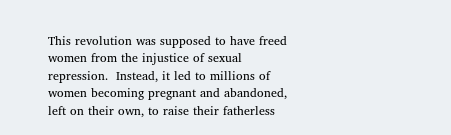This revolution was supposed to have freed women from the injustice of sexual repression.  Instead, it led to millions of women becoming pregnant and abandoned, left on their own, to raise their fatherless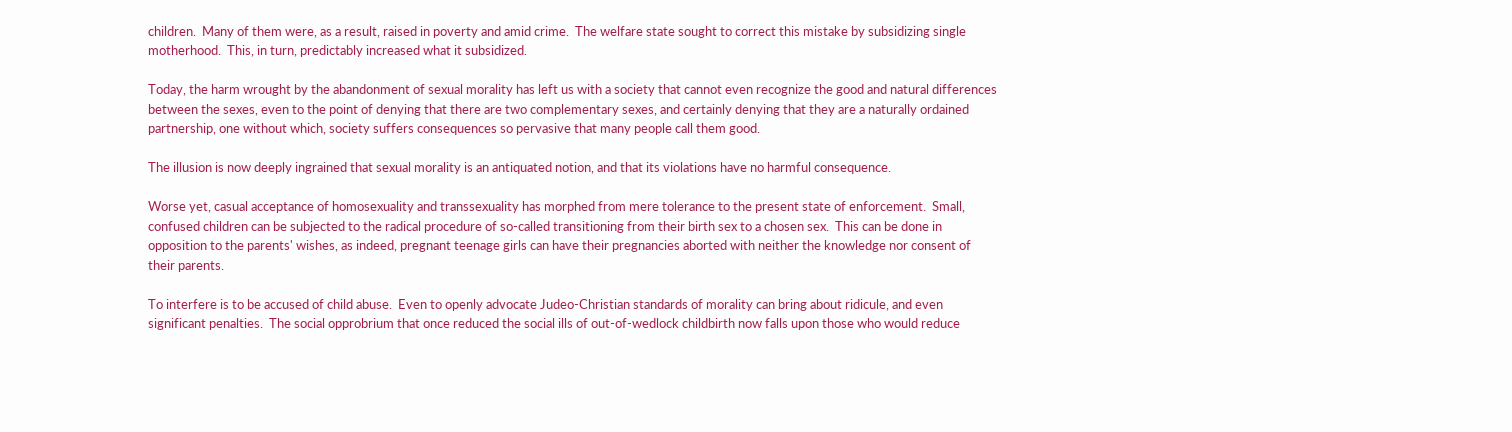children.  Many of them were, as a result, raised in poverty and amid crime.  The welfare state sought to correct this mistake by subsidizing single motherhood.  This, in turn, predictably increased what it subsidized.

Today, the harm wrought by the abandonment of sexual morality has left us with a society that cannot even recognize the good and natural differences between the sexes, even to the point of denying that there are two complementary sexes, and certainly denying that they are a naturally ordained partnership, one without which, society suffers consequences so pervasive that many people call them good.

The illusion is now deeply ingrained that sexual morality is an antiquated notion, and that its violations have no harmful consequence.

Worse yet, casual acceptance of homosexuality and transsexuality has morphed from mere tolerance to the present state of enforcement.  Small, confused children can be subjected to the radical procedure of so-called transitioning from their birth sex to a chosen sex.  This can be done in opposition to the parents' wishes, as indeed, pregnant teenage girls can have their pregnancies aborted with neither the knowledge nor consent of their parents.

To interfere is to be accused of child abuse.  Even to openly advocate Judeo-Christian standards of morality can bring about ridicule, and even significant penalties.  The social opprobrium that once reduced the social ills of out-of-wedlock childbirth now falls upon those who would reduce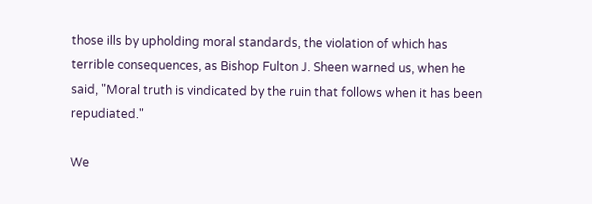those ills by upholding moral standards, the violation of which has terrible consequences, as Bishop Fulton J. Sheen warned us, when he said, "Moral truth is vindicated by the ruin that follows when it has been repudiated."

We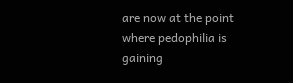are now at the point where pedophilia is gaining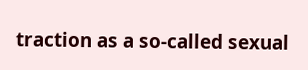traction as a so-called sexual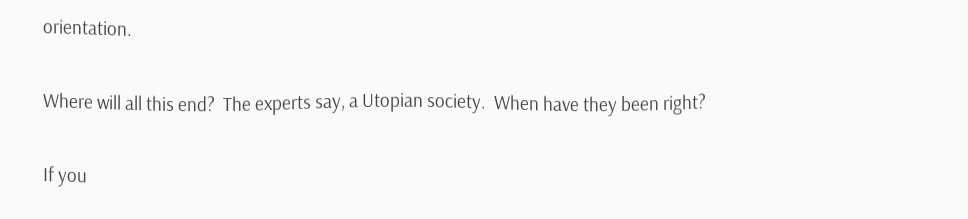orientation.

Where will all this end?  The experts say, a Utopian society.  When have they been right?

If you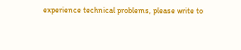experience technical problems, please write to